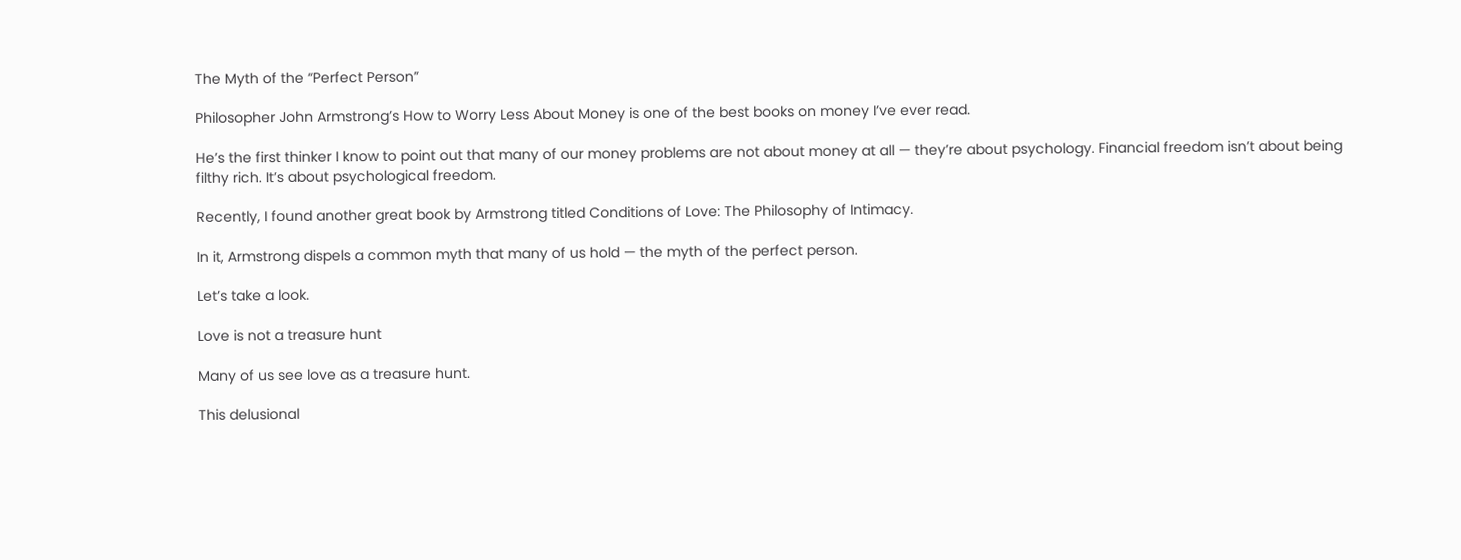The Myth of the “Perfect Person”

Philosopher John Armstrong’s How to Worry Less About Money is one of the best books on money I’ve ever read.

He’s the first thinker I know to point out that many of our money problems are not about money at all — they’re about psychology. Financial freedom isn’t about being filthy rich. It’s about psychological freedom.

Recently, I found another great book by Armstrong titled Conditions of Love: The Philosophy of Intimacy.

In it, Armstrong dispels a common myth that many of us hold — the myth of the perfect person.

Let’s take a look.

Love is not a treasure hunt

Many of us see love as a treasure hunt.

This delusional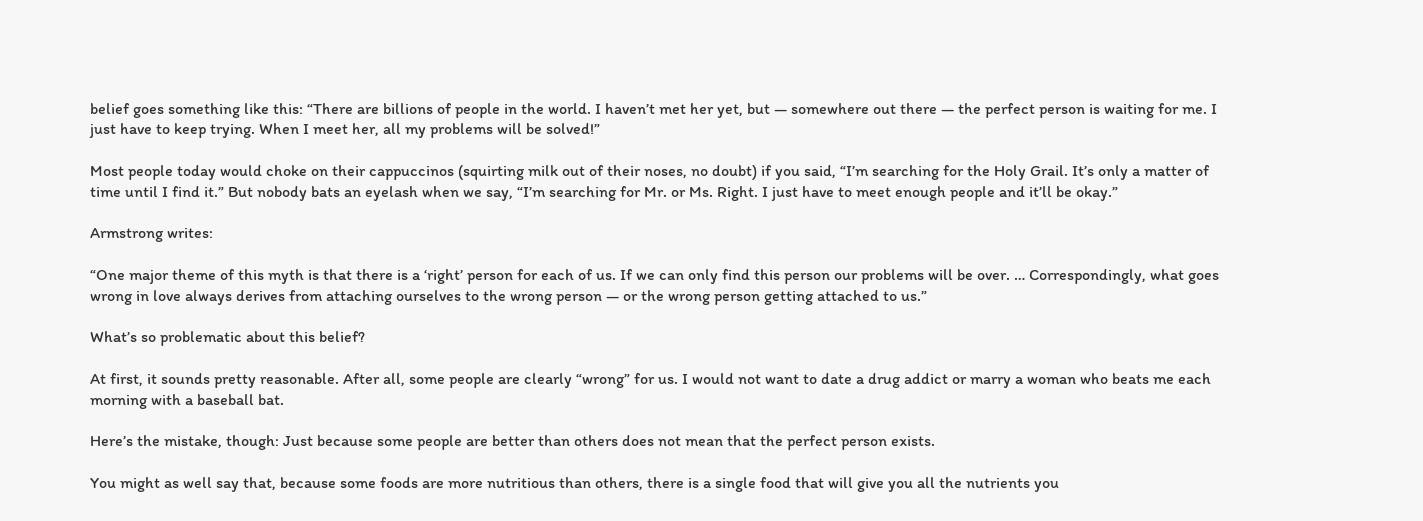belief goes something like this: “There are billions of people in the world. I haven’t met her yet, but — somewhere out there — the perfect person is waiting for me. I just have to keep trying. When I meet her, all my problems will be solved!”

Most people today would choke on their cappuccinos (squirting milk out of their noses, no doubt) if you said, “I’m searching for the Holy Grail. It’s only a matter of time until I find it.” But nobody bats an eyelash when we say, “I’m searching for Mr. or Ms. Right. I just have to meet enough people and it’ll be okay.”

Armstrong writes:

“One major theme of this myth is that there is a ‘right’ person for each of us. If we can only find this person our problems will be over. … Correspondingly, what goes wrong in love always derives from attaching ourselves to the wrong person — or the wrong person getting attached to us.”

What’s so problematic about this belief?

At first, it sounds pretty reasonable. After all, some people are clearly “wrong” for us. I would not want to date a drug addict or marry a woman who beats me each morning with a baseball bat.

Here’s the mistake, though: Just because some people are better than others does not mean that the perfect person exists.

You might as well say that, because some foods are more nutritious than others, there is a single food that will give you all the nutrients you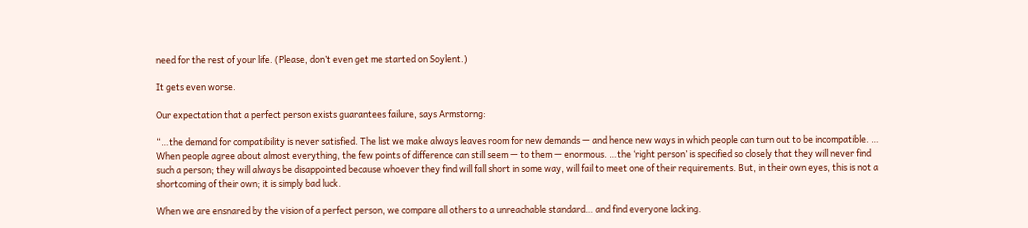need for the rest of your life. (Please, don’t even get me started on Soylent.)

It gets even worse.

Our expectation that a perfect person exists guarantees failure, says Armstorng:

“…the demand for compatibility is never satisfied. The list we make always leaves room for new demands — and hence new ways in which people can turn out to be incompatible. … When people agree about almost everything, the few points of difference can still seem — to them — enormous. …the ‘right person’ is specified so closely that they will never find such a person; they will always be disappointed because whoever they find will fall short in some way, will fail to meet one of their requirements. But, in their own eyes, this is not a shortcoming of their own; it is simply bad luck.

When we are ensnared by the vision of a perfect person, we compare all others to a unreachable standard… and find everyone lacking.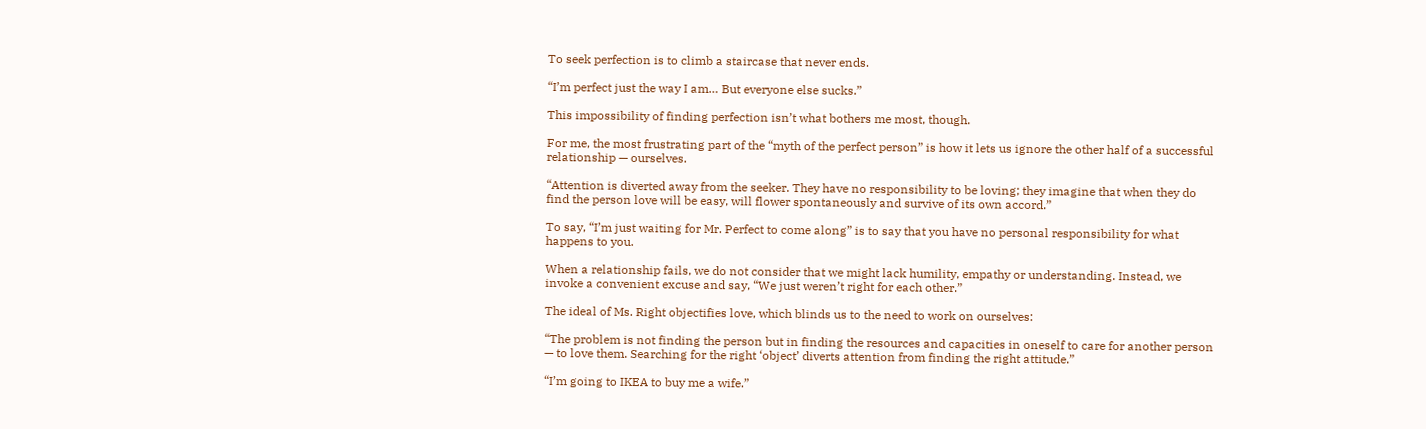To seek perfection is to climb a staircase that never ends.

“I’m perfect just the way I am… But everyone else sucks.”

This impossibility of finding perfection isn’t what bothers me most, though.

For me, the most frustrating part of the “myth of the perfect person” is how it lets us ignore the other half of a successful relationship — ourselves.

“Attention is diverted away from the seeker. They have no responsibility to be loving; they imagine that when they do find the person love will be easy, will flower spontaneously and survive of its own accord.”

To say, “I’m just waiting for Mr. Perfect to come along” is to say that you have no personal responsibility for what happens to you.

When a relationship fails, we do not consider that we might lack humility, empathy or understanding. Instead, we invoke a convenient excuse and say, “We just weren’t right for each other.”

The ideal of Ms. Right objectifies love, which blinds us to the need to work on ourselves:

“The problem is not finding the person but in finding the resources and capacities in oneself to care for another person — to love them. Searching for the right ‘object’ diverts attention from finding the right attitude.”

“I’m going to IKEA to buy me a wife.”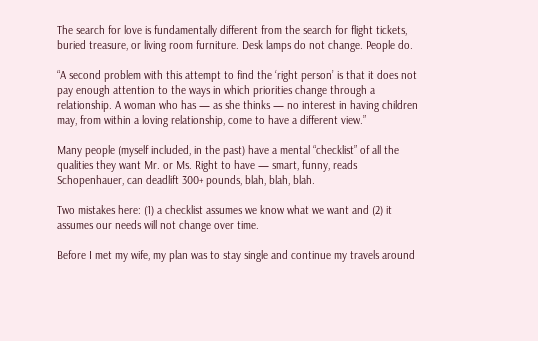The search for love is fundamentally different from the search for flight tickets, buried treasure, or living room furniture. Desk lamps do not change. People do.

“A second problem with this attempt to find the ‘right person’ is that it does not pay enough attention to the ways in which priorities change through a relationship. A woman who has — as she thinks — no interest in having children may, from within a loving relationship, come to have a different view.”

Many people (myself included, in the past) have a mental “checklist” of all the qualities they want Mr. or Ms. Right to have — smart, funny, reads Schopenhauer, can deadlift 300+ pounds, blah, blah, blah.

Two mistakes here: (1) a checklist assumes we know what we want and (2) it assumes our needs will not change over time.

Before I met my wife, my plan was to stay single and continue my travels around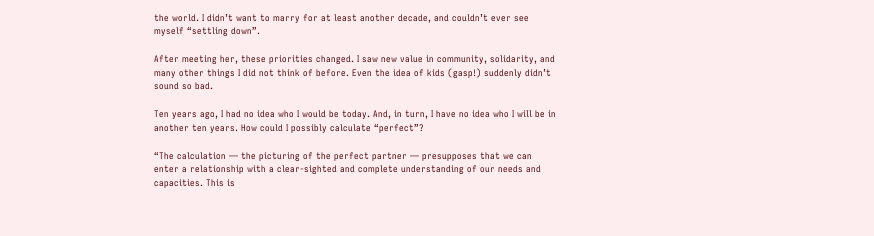the world. I didn’t want to marry for at least another decade, and couldn’t ever see myself “settling down”.

After meeting her, these priorities changed. I saw new value in community, solidarity, and many other things I did not think of before. Even the idea of kids (gasp!) suddenly didn’t sound so bad.

Ten years ago, I had no idea who I would be today. And, in turn, I have no idea who I will be in another ten years. How could I possibly calculate “perfect”?

“The calculation — the picturing of the perfect partner — presupposes that we can enter a relationship with a clear-sighted and complete understanding of our needs and capacities. This is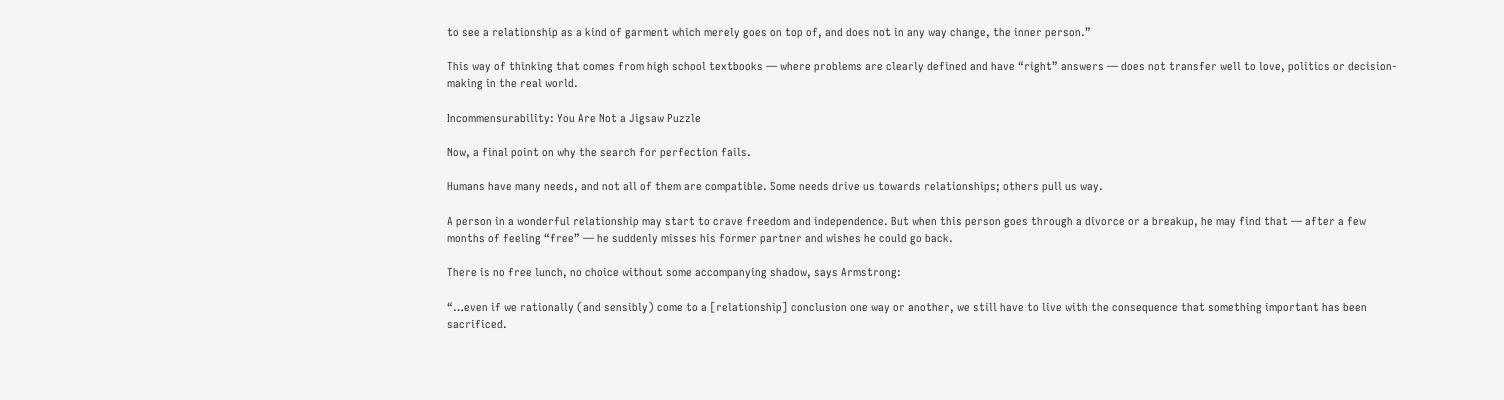to see a relationship as a kind of garment which merely goes on top of, and does not in any way change, the inner person.”

This way of thinking that comes from high school textbooks — where problems are clearly defined and have “right” answers — does not transfer well to love, politics or decision-making in the real world.

Incommensurability: You Are Not a Jigsaw Puzzle

Now, a final point on why the search for perfection fails.

Humans have many needs, and not all of them are compatible. Some needs drive us towards relationships; others pull us way.

A person in a wonderful relationship may start to crave freedom and independence. But when this person goes through a divorce or a breakup, he may find that — after a few months of feeling “free” — he suddenly misses his former partner and wishes he could go back.

There is no free lunch, no choice without some accompanying shadow, says Armstrong:

“…even if we rationally (and sensibly) come to a [relationship] conclusion one way or another, we still have to live with the consequence that something important has been sacrificed.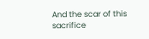And the scar of this sacrifice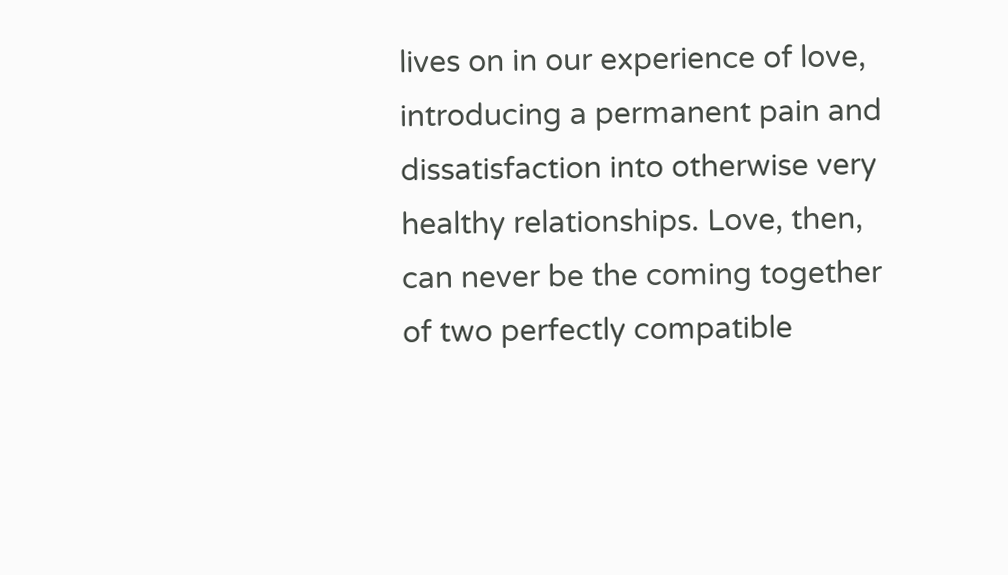lives on in our experience of love, introducing a permanent pain and dissatisfaction into otherwise very healthy relationships. Love, then, can never be the coming together of two perfectly compatible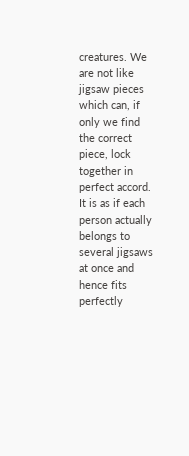creatures. We are not like jigsaw pieces which can, if only we find the correct piece, lock together in perfect accord. It is as if each person actually belongs to several jigsaws at once and hence fits perfectly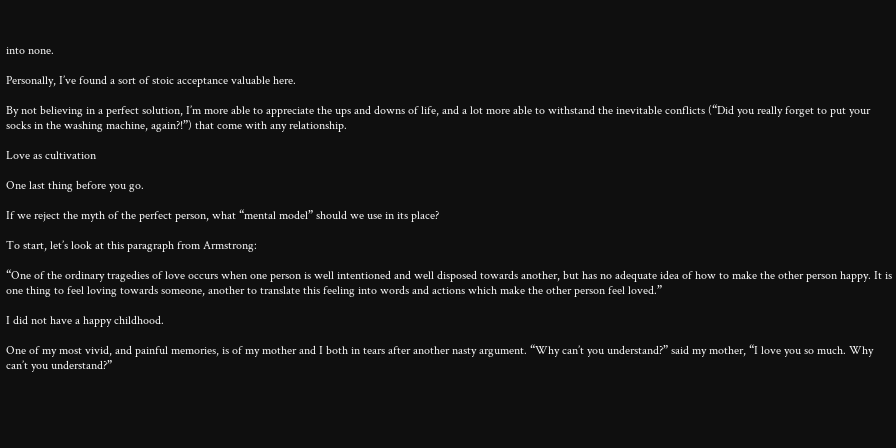into none.

Personally, I’ve found a sort of stoic acceptance valuable here.

By not believing in a perfect solution, I’m more able to appreciate the ups and downs of life, and a lot more able to withstand the inevitable conflicts (“Did you really forget to put your socks in the washing machine, again?!”) that come with any relationship.

Love as cultivation

One last thing before you go.

If we reject the myth of the perfect person, what “mental model” should we use in its place?

To start, let’s look at this paragraph from Armstrong:

“One of the ordinary tragedies of love occurs when one person is well intentioned and well disposed towards another, but has no adequate idea of how to make the other person happy. It is one thing to feel loving towards someone, another to translate this feeling into words and actions which make the other person feel loved.”

I did not have a happy childhood.

One of my most vivid, and painful memories, is of my mother and I both in tears after another nasty argument. “Why can’t you understand?” said my mother, “I love you so much. Why can’t you understand?”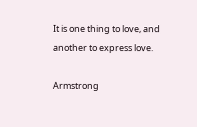It is one thing to love, and another to express love.

Armstrong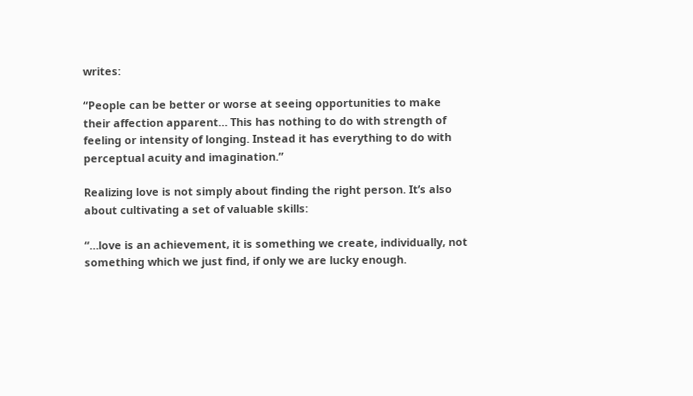writes:

“People can be better or worse at seeing opportunities to make their affection apparent… This has nothing to do with strength of feeling or intensity of longing. Instead it has everything to do with perceptual acuity and imagination.”

Realizing love is not simply about finding the right person. It’s also about cultivating a set of valuable skills:

“…love is an achievement, it is something we create, individually, not something which we just find, if only we are lucky enough.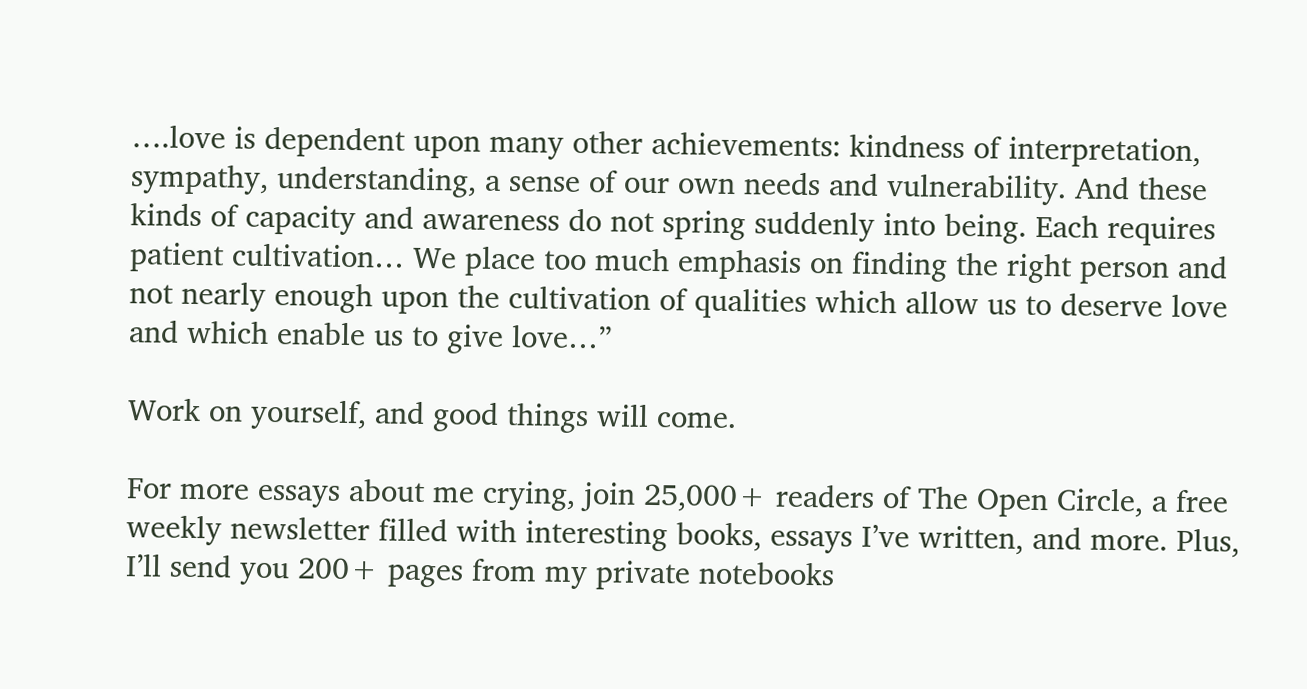….love is dependent upon many other achievements: kindness of interpretation, sympathy, understanding, a sense of our own needs and vulnerability. And these kinds of capacity and awareness do not spring suddenly into being. Each requires patient cultivation… We place too much emphasis on finding the right person and not nearly enough upon the cultivation of qualities which allow us to deserve love and which enable us to give love…”

Work on yourself, and good things will come.

For more essays about me crying, join 25,000+ readers of The Open Circle, a free weekly newsletter filled with interesting books, essays I’ve written, and more. Plus, I’ll send you 200+ pages from my private notebooks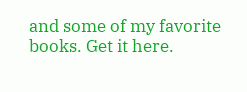and some of my favorite books. Get it here.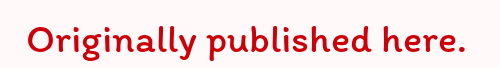Originally published here.